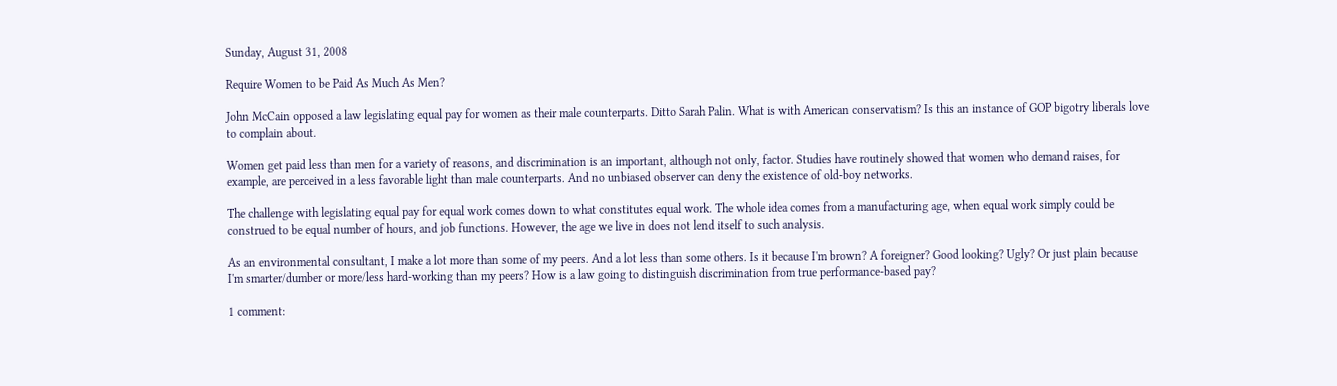Sunday, August 31, 2008

Require Women to be Paid As Much As Men?

John McCain opposed a law legislating equal pay for women as their male counterparts. Ditto Sarah Palin. What is with American conservatism? Is this an instance of GOP bigotry liberals love to complain about.

Women get paid less than men for a variety of reasons, and discrimination is an important, although not only, factor. Studies have routinely showed that women who demand raises, for example, are perceived in a less favorable light than male counterparts. And no unbiased observer can deny the existence of old-boy networks.

The challenge with legislating equal pay for equal work comes down to what constitutes equal work. The whole idea comes from a manufacturing age, when equal work simply could be construed to be equal number of hours, and job functions. However, the age we live in does not lend itself to such analysis.

As an environmental consultant, I make a lot more than some of my peers. And a lot less than some others. Is it because I'm brown? A foreigner? Good looking? Ugly? Or just plain because I'm smarter/dumber or more/less hard-working than my peers? How is a law going to distinguish discrimination from true performance-based pay?

1 comment: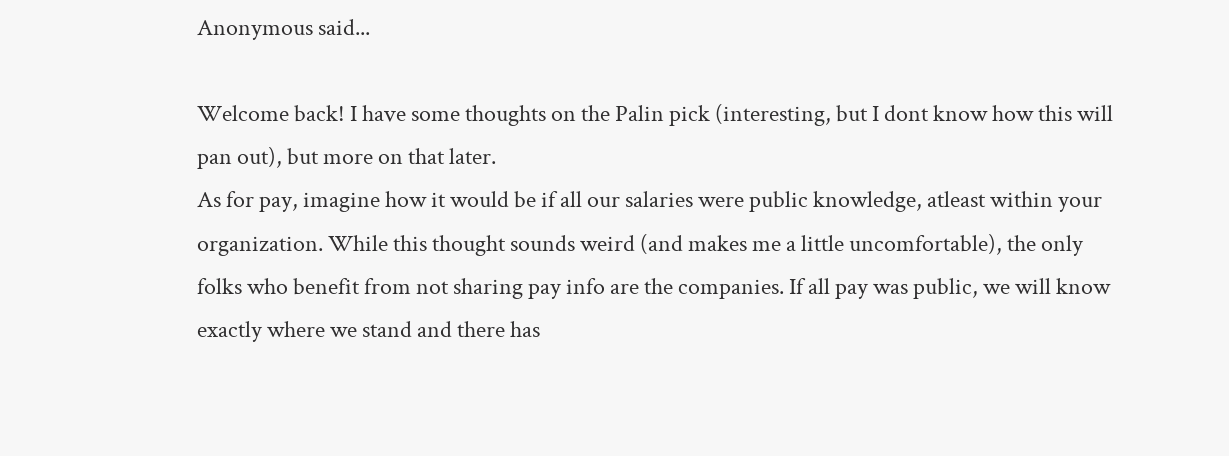Anonymous said...

Welcome back! I have some thoughts on the Palin pick (interesting, but I dont know how this will pan out), but more on that later.
As for pay, imagine how it would be if all our salaries were public knowledge, atleast within your organization. While this thought sounds weird (and makes me a little uncomfortable), the only folks who benefit from not sharing pay info are the companies. If all pay was public, we will know exactly where we stand and there has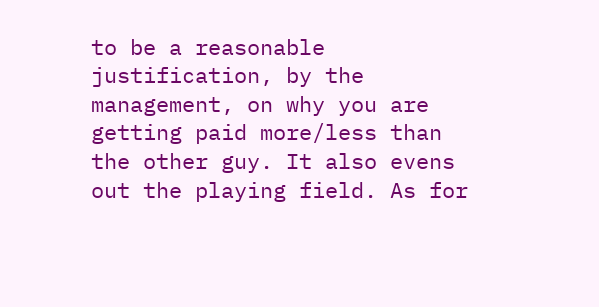to be a reasonable justification, by the management, on why you are getting paid more/less than the other guy. It also evens out the playing field. As for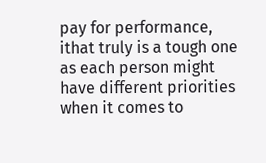pay for performance, ithat truly is a tough one as each person might have different priorities when it comes to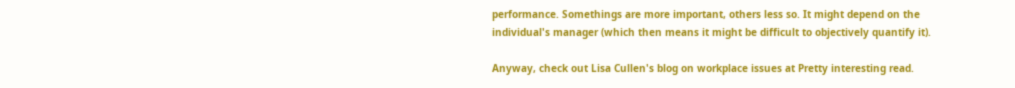performance. Somethings are more important, others less so. It might depend on the individual's manager (which then means it might be difficult to objectively quantify it).

Anyway, check out Lisa Cullen's blog on workplace issues at Pretty interesting read.